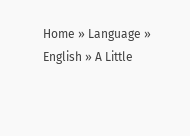Home » Language » English » A Little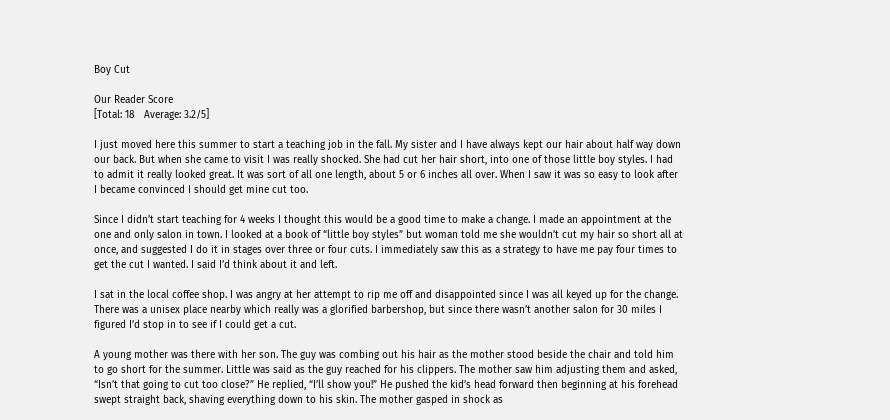Boy Cut

Our Reader Score
[Total: 18   Average: 3.2/5]

I just moved here this summer to start a teaching job in the fall. My sister and I have always kept our hair about half way down our back. But when she came to visit I was really shocked. She had cut her hair short, into one of those little boy styles. I had to admit it really looked great. It was sort of all one length, about 5 or 6 inches all over. When I saw it was so easy to look after I became convinced I should get mine cut too.

Since I didn’t start teaching for 4 weeks I thought this would be a good time to make a change. I made an appointment at the one and only salon in town. I looked at a book of “little boy styles” but woman told me she wouldn’t cut my hair so short all at once, and suggested I do it in stages over three or four cuts. I immediately saw this as a strategy to have me pay four times to get the cut I wanted. I said I’d think about it and left.

I sat in the local coffee shop. I was angry at her attempt to rip me off and disappointed since I was all keyed up for the change. There was a unisex place nearby which really was a glorified barbershop, but since there wasn’t another salon for 30 miles I figured I’d stop in to see if I could get a cut.

A young mother was there with her son. The guy was combing out his hair as the mother stood beside the chair and told him to go short for the summer. Little was said as the guy reached for his clippers. The mother saw him adjusting them and asked, “Isn’t that going to cut too close?” He replied, “I’ll show you!” He pushed the kid’s head forward then beginning at his forehead swept straight back, shaving everything down to his skin. The mother gasped in shock as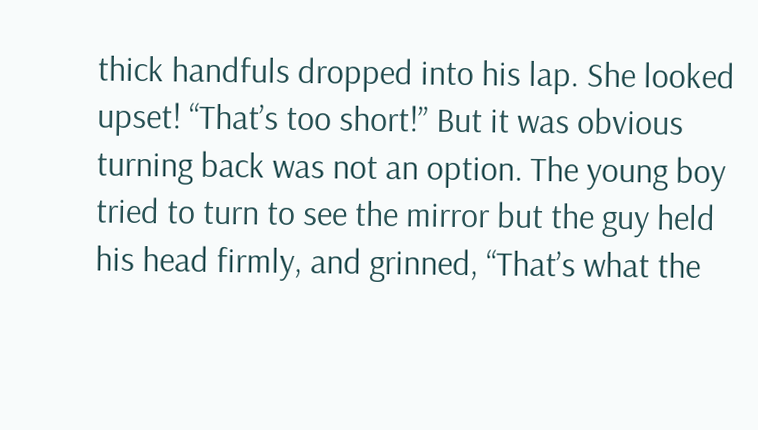thick handfuls dropped into his lap. She looked upset! “That’s too short!” But it was obvious turning back was not an option. The young boy tried to turn to see the mirror but the guy held his head firmly, and grinned, “That’s what the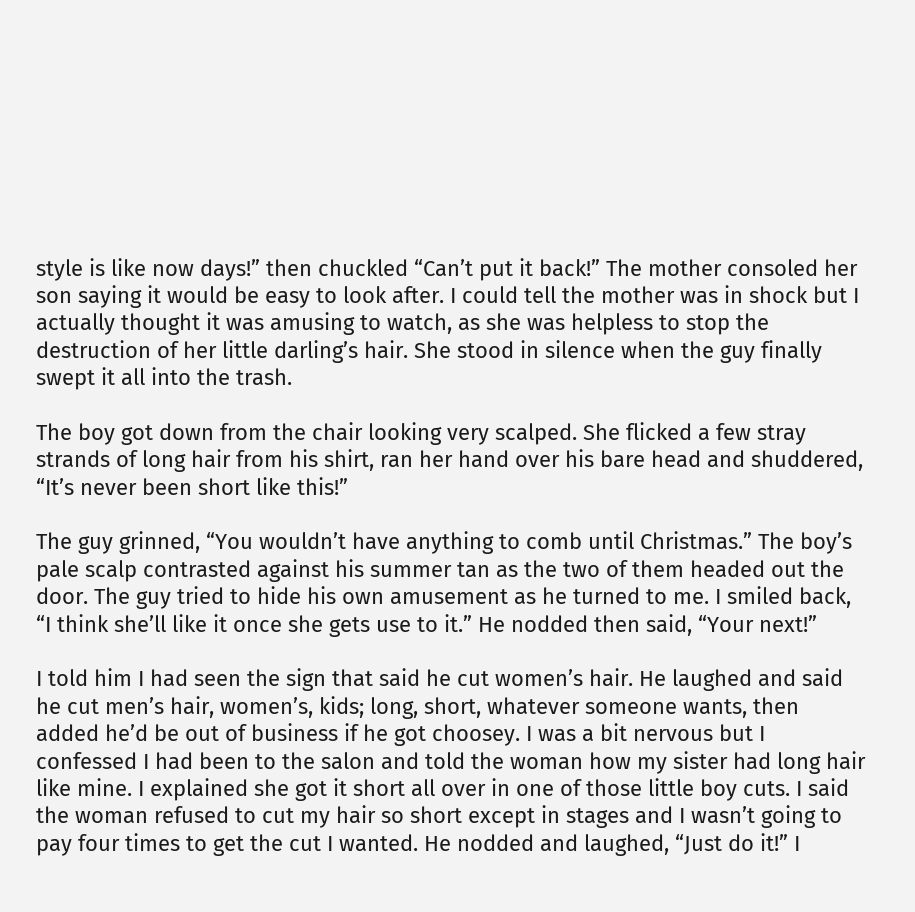style is like now days!” then chuckled “Can’t put it back!” The mother consoled her son saying it would be easy to look after. I could tell the mother was in shock but I actually thought it was amusing to watch, as she was helpless to stop the destruction of her little darling’s hair. She stood in silence when the guy finally swept it all into the trash.

The boy got down from the chair looking very scalped. She flicked a few stray strands of long hair from his shirt, ran her hand over his bare head and shuddered, “It’s never been short like this!”

The guy grinned, “You wouldn’t have anything to comb until Christmas.” The boy’s pale scalp contrasted against his summer tan as the two of them headed out the door. The guy tried to hide his own amusement as he turned to me. I smiled back, “I think she’ll like it once she gets use to it.” He nodded then said, “Your next!”

I told him I had seen the sign that said he cut women’s hair. He laughed and said he cut men’s hair, women’s, kids; long, short, whatever someone wants, then added he’d be out of business if he got choosey. I was a bit nervous but I confessed I had been to the salon and told the woman how my sister had long hair like mine. I explained she got it short all over in one of those little boy cuts. I said the woman refused to cut my hair so short except in stages and I wasn’t going to pay four times to get the cut I wanted. He nodded and laughed, “Just do it!” I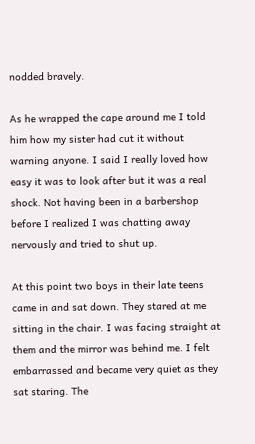nodded bravely.

As he wrapped the cape around me I told him how my sister had cut it without warning anyone. I said I really loved how easy it was to look after but it was a real shock. Not having been in a barbershop before I realized I was chatting away nervously and tried to shut up.

At this point two boys in their late teens came in and sat down. They stared at me sitting in the chair. I was facing straight at them and the mirror was behind me. I felt embarrassed and became very quiet as they sat staring. The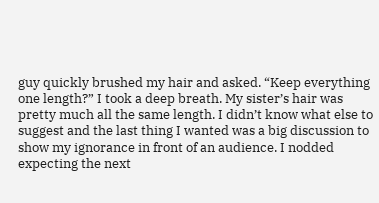guy quickly brushed my hair and asked. “Keep everything one length?” I took a deep breath. My sister’s hair was pretty much all the same length. I didn’t know what else to suggest and the last thing I wanted was a big discussion to show my ignorance in front of an audience. I nodded expecting the next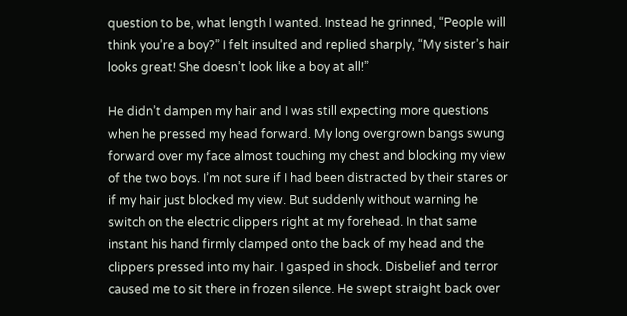question to be, what length I wanted. Instead he grinned, “People will think you’re a boy?” I felt insulted and replied sharply, “My sister’s hair looks great! She doesn’t look like a boy at all!”

He didn’t dampen my hair and I was still expecting more questions when he pressed my head forward. My long overgrown bangs swung forward over my face almost touching my chest and blocking my view of the two boys. I’m not sure if I had been distracted by their stares or if my hair just blocked my view. But suddenly without warning he switch on the electric clippers right at my forehead. In that same instant his hand firmly clamped onto the back of my head and the clippers pressed into my hair. I gasped in shock. Disbelief and terror caused me to sit there in frozen silence. He swept straight back over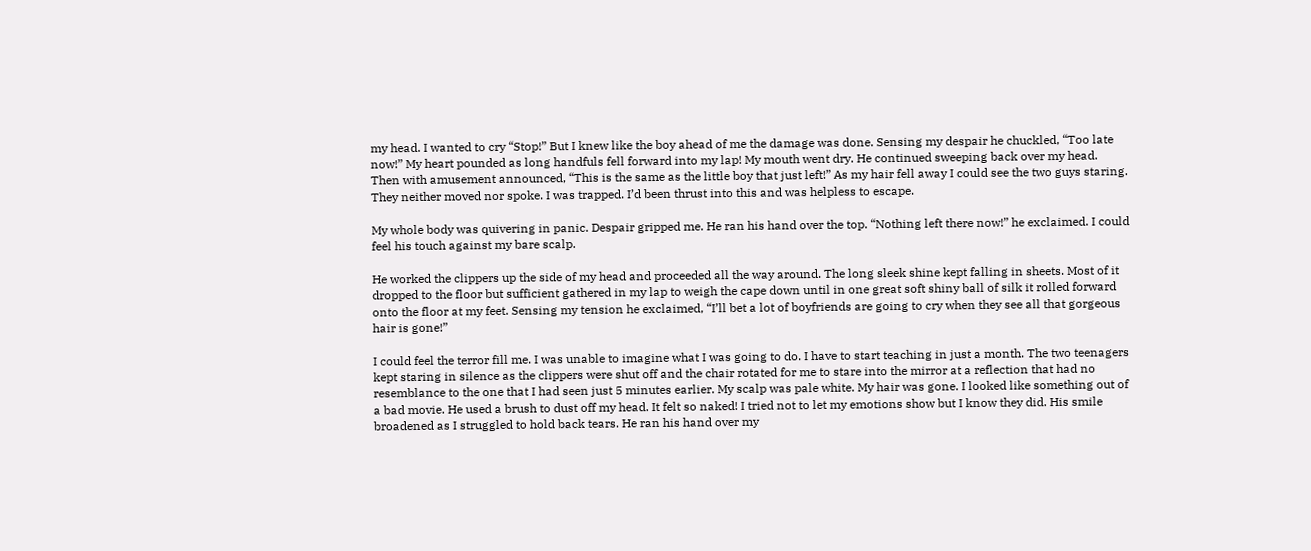my head. I wanted to cry “Stop!” But I knew like the boy ahead of me the damage was done. Sensing my despair he chuckled, “Too late now!” My heart pounded as long handfuls fell forward into my lap! My mouth went dry. He continued sweeping back over my head. Then with amusement announced, “This is the same as the little boy that just left!” As my hair fell away I could see the two guys staring. They neither moved nor spoke. I was trapped. I’d been thrust into this and was helpless to escape.

My whole body was quivering in panic. Despair gripped me. He ran his hand over the top. “Nothing left there now!” he exclaimed. I could feel his touch against my bare scalp.

He worked the clippers up the side of my head and proceeded all the way around. The long sleek shine kept falling in sheets. Most of it dropped to the floor but sufficient gathered in my lap to weigh the cape down until in one great soft shiny ball of silk it rolled forward onto the floor at my feet. Sensing my tension he exclaimed, “I’ll bet a lot of boyfriends are going to cry when they see all that gorgeous hair is gone!”

I could feel the terror fill me. I was unable to imagine what I was going to do. I have to start teaching in just a month. The two teenagers kept staring in silence as the clippers were shut off and the chair rotated for me to stare into the mirror at a reflection that had no resemblance to the one that I had seen just 5 minutes earlier. My scalp was pale white. My hair was gone. I looked like something out of a bad movie. He used a brush to dust off my head. It felt so naked! I tried not to let my emotions show but I know they did. His smile broadened as I struggled to hold back tears. He ran his hand over my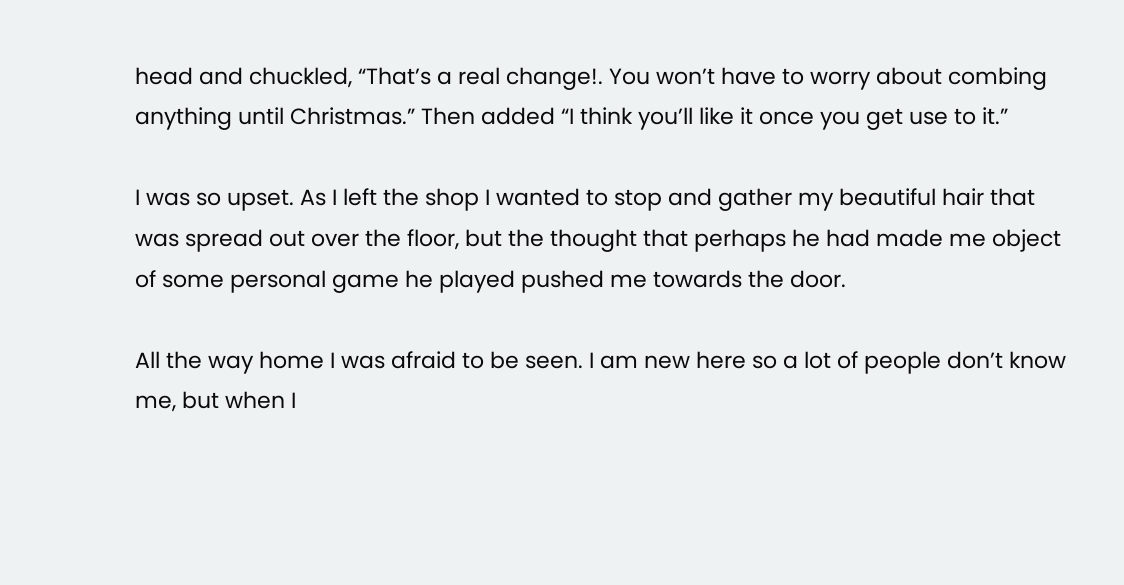head and chuckled, “That’s a real change!. You won’t have to worry about combing anything until Christmas.” Then added “I think you’ll like it once you get use to it.”

I was so upset. As I left the shop I wanted to stop and gather my beautiful hair that was spread out over the floor, but the thought that perhaps he had made me object of some personal game he played pushed me towards the door.

All the way home I was afraid to be seen. I am new here so a lot of people don’t know me, but when I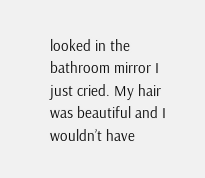looked in the bathroom mirror I just cried. My hair was beautiful and I wouldn’t have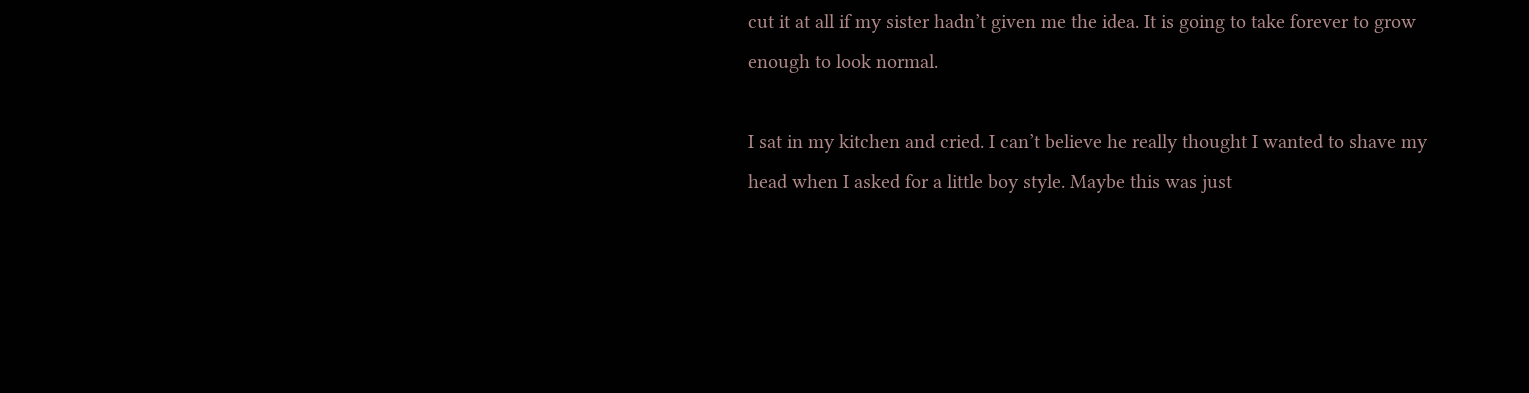cut it at all if my sister hadn’t given me the idea. It is going to take forever to grow enough to look normal.

I sat in my kitchen and cried. I can’t believe he really thought I wanted to shave my head when I asked for a little boy style. Maybe this was just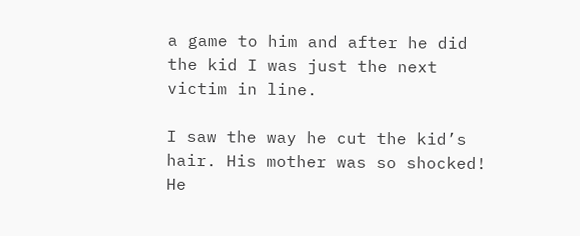a game to him and after he did the kid I was just the next victim in line.

I saw the way he cut the kid’s hair. His mother was so shocked! He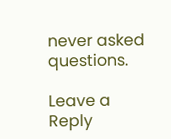never asked questions.

Leave a Reply